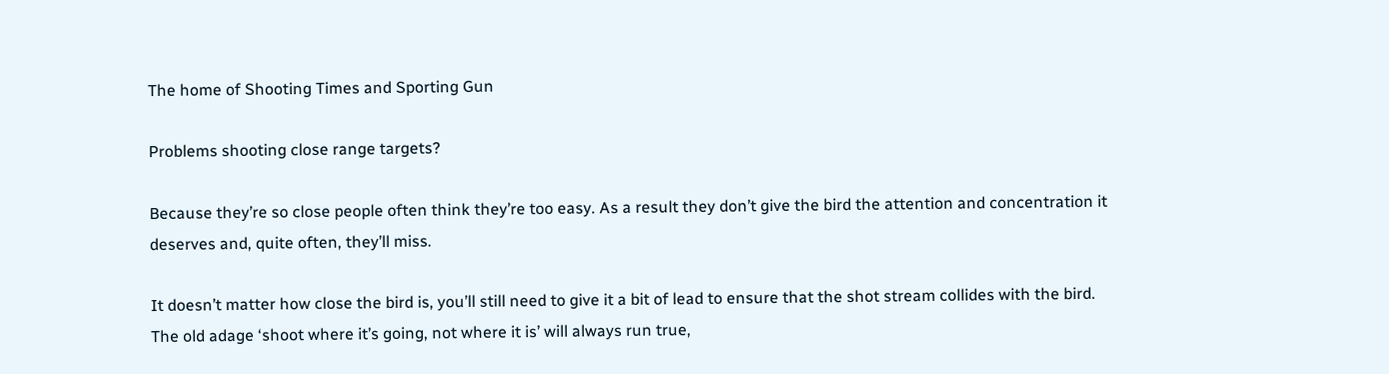The home of Shooting Times and Sporting Gun

Problems shooting close range targets?

Because they’re so close people often think they’re too easy. As a result they don’t give the bird the attention and concentration it deserves and, quite often, they’ll miss.

It doesn’t matter how close the bird is, you’ll still need to give it a bit of lead to ensure that the shot stream collides with the bird. The old adage ‘shoot where it’s going, not where it is’ will always run true,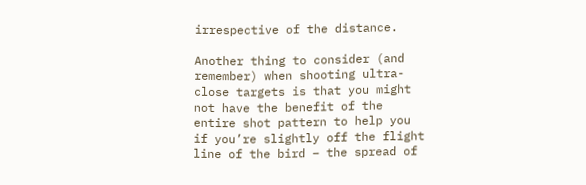irrespective of the distance.

Another thing to consider (and remember) when shooting ultra-close targets is that you might not have the benefit of the entire shot pattern to help you if you’re slightly off the flight line of the bird – the spread of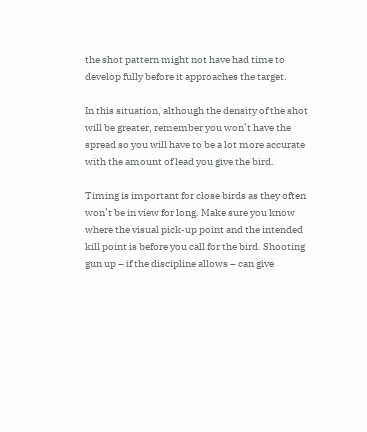the shot pattern might not have had time to develop fully before it approaches the target.

In this situation, although the density of the shot will be greater, remember you won’t have the spread so you will have to be a lot more accurate with the amount of lead you give the bird.

Timing is important for close birds as they often won’t be in view for long. Make sure you know where the visual pick-up point and the intended kill point is before you call for the bird. Shooting gun up – if the discipline allows – can give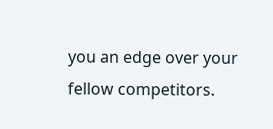you an edge over your fellow competitors.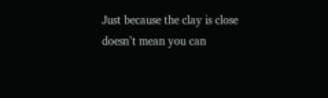Just because the clay is close doesn’t mean you can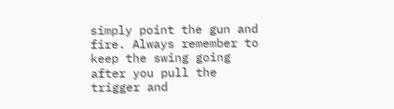simply point the gun and fire. Always remember to keep the swing going after you pull the trigger and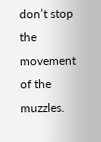don’t stop the movement of the muzzles.